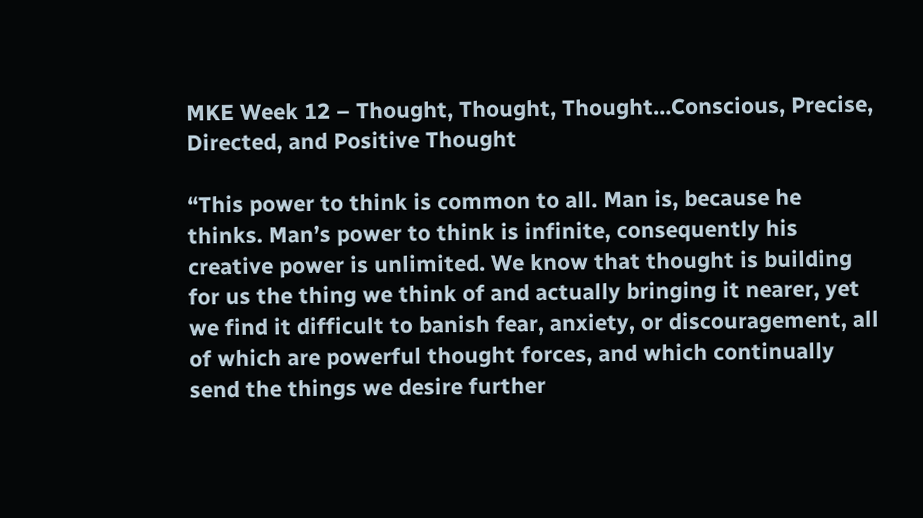MKE Week 12 – Thought, Thought, Thought…Conscious, Precise, Directed, and Positive Thought

“This power to think is common to all. Man is, because he thinks. Man’s power to think is infinite, consequently his creative power is unlimited. We know that thought is building for us the thing we think of and actually bringing it nearer, yet we find it difficult to banish fear, anxiety, or discouragement, all of which are powerful thought forces, and which continually send the things we desire further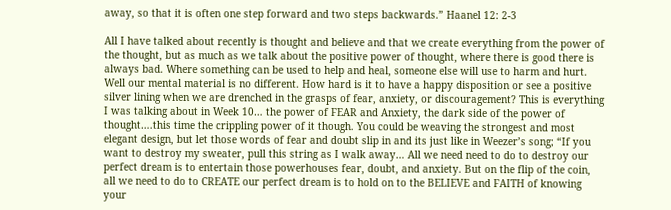away, so that it is often one step forward and two steps backwards.” Haanel 12: 2-3

All I have talked about recently is thought and believe and that we create everything from the power of the thought, but as much as we talk about the positive power of thought, where there is good there is always bad. Where something can be used to help and heal, someone else will use to harm and hurt. Well our mental material is no different. How hard is it to have a happy disposition or see a positive silver lining when we are drenched in the grasps of fear, anxiety, or discouragement? This is everything I was talking about in Week 10… the power of FEAR and Anxiety, the dark side of the power of thought….this time the crippling power of it though. You could be weaving the strongest and most elegant design, but let those words of fear and doubt slip in and its just like in Weezer’s song; “If you want to destroy my sweater, pull this string as I walk away… All we need need to do to destroy our perfect dream is to entertain those powerhouses fear, doubt, and anxiety. But on the flip of the coin, all we need to do to CREATE our perfect dream is to hold on to the BELIEVE and FAITH of knowing your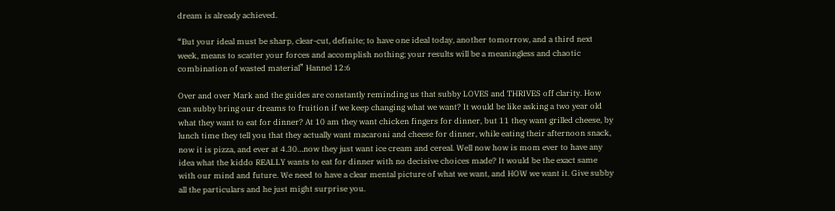dream is already achieved.

“But your ideal must be sharp, clear-cut, definite; to have one ideal today, another tomorrow, and a third next week, means to scatter your forces and accomplish nothing; your results will be a meaningless and chaotic combination of wasted material” Hannel 12:6

Over and over Mark and the guides are constantly reminding us that subby LOVES and THRIVES off clarity. How can subby bring our dreams to fruition if we keep changing what we want? It would be like asking a two year old what they want to eat for dinner? At 10 am they want chicken fingers for dinner, but 11 they want grilled cheese, by lunch time they tell you that they actually want macaroni and cheese for dinner, while eating their afternoon snack, now it is pizza, and ever at 4.30…now they just want ice cream and cereal. Well now how is mom ever to have any idea what the kiddo REALLY wants to eat for dinner with no decisive choices made? It would be the exact same with our mind and future. We need to have a clear mental picture of what we want, and HOW we want it. Give subby all the particulars and he just might surprise you.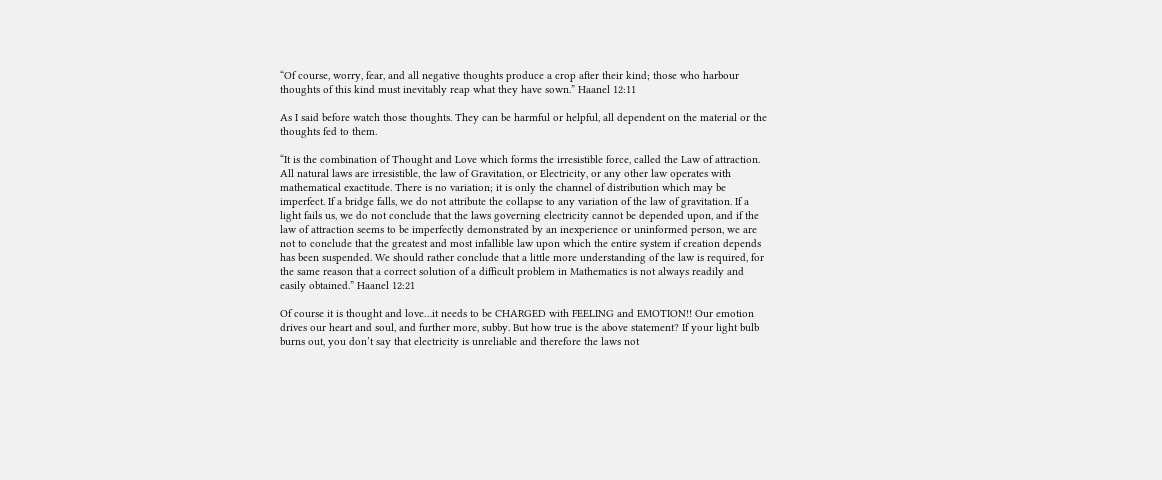“Of course, worry, fear, and all negative thoughts produce a crop after their kind; those who harbour thoughts of this kind must inevitably reap what they have sown.” Haanel 12:11

As I said before watch those thoughts. They can be harmful or helpful, all dependent on the material or the thoughts fed to them.

“It is the combination of Thought and Love which forms the irresistible force, called the Law of attraction. All natural laws are irresistible, the law of Gravitation, or Electricity, or any other law operates with mathematical exactitude. There is no variation; it is only the channel of distribution which may be imperfect. If a bridge falls, we do not attribute the collapse to any variation of the law of gravitation. If a light fails us, we do not conclude that the laws governing electricity cannot be depended upon, and if the law of attraction seems to be imperfectly demonstrated by an inexperience or uninformed person, we are not to conclude that the greatest and most infallible law upon which the entire system if creation depends has been suspended. We should rather conclude that a little more understanding of the law is required, for the same reason that a correct solution of a difficult problem in Mathematics is not always readily and easily obtained.” Haanel 12:21

Of course it is thought and love…it needs to be CHARGED with FEELING and EMOTION!! Our emotion drives our heart and soul, and further more, subby. But how true is the above statement? If your light bulb burns out, you don’t say that electricity is unreliable and therefore the laws not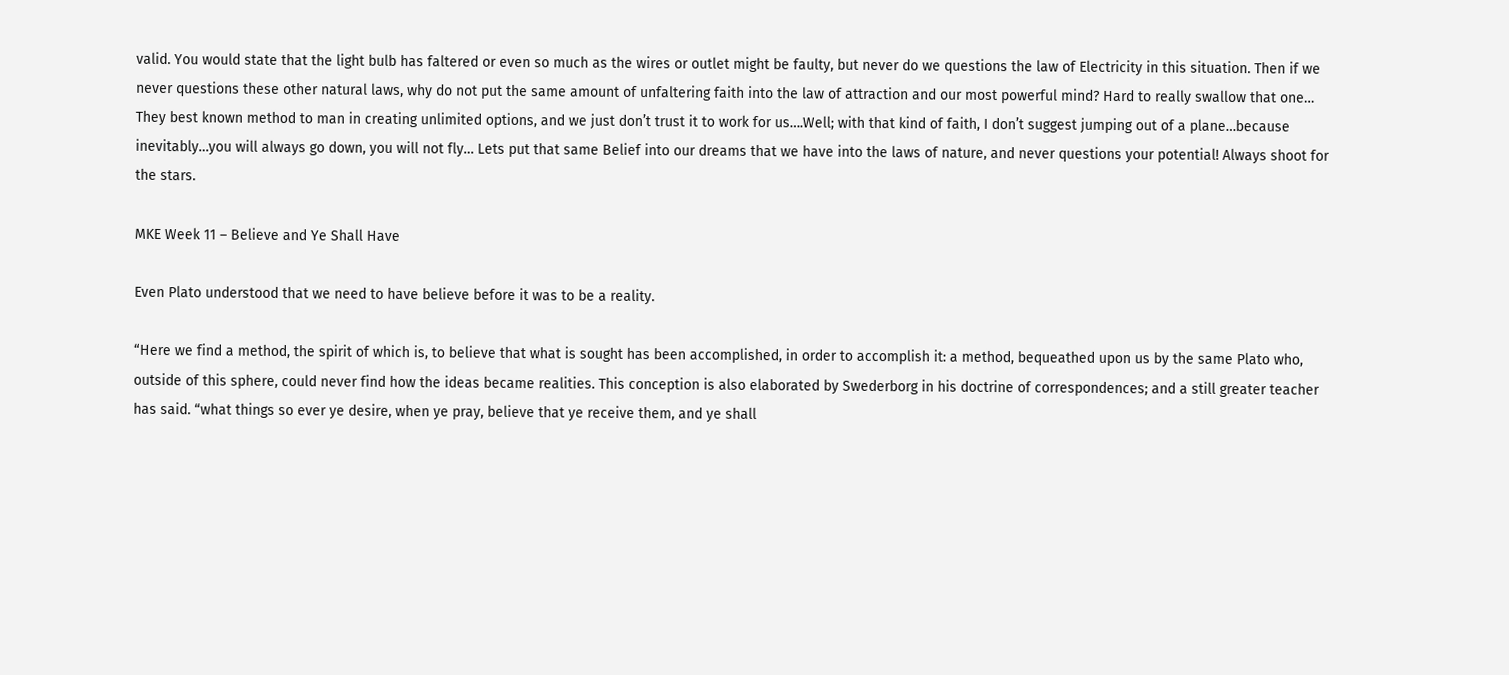valid. You would state that the light bulb has faltered or even so much as the wires or outlet might be faulty, but never do we questions the law of Electricity in this situation. Then if we never questions these other natural laws, why do not put the same amount of unfaltering faith into the law of attraction and our most powerful mind? Hard to really swallow that one… They best known method to man in creating unlimited options, and we just don’t trust it to work for us….Well; with that kind of faith, I don’t suggest jumping out of a plane…because inevitably…you will always go down, you will not fly… Lets put that same Belief into our dreams that we have into the laws of nature, and never questions your potential! Always shoot for the stars.

MKE Week 11 – Believe and Ye Shall Have

Even Plato understood that we need to have believe before it was to be a reality.

“Here we find a method, the spirit of which is, to believe that what is sought has been accomplished, in order to accomplish it: a method, bequeathed upon us by the same Plato who, outside of this sphere, could never find how the ideas became realities. This conception is also elaborated by Swederborg in his doctrine of correspondences; and a still greater teacher has said. “what things so ever ye desire, when ye pray, believe that ye receive them, and ye shall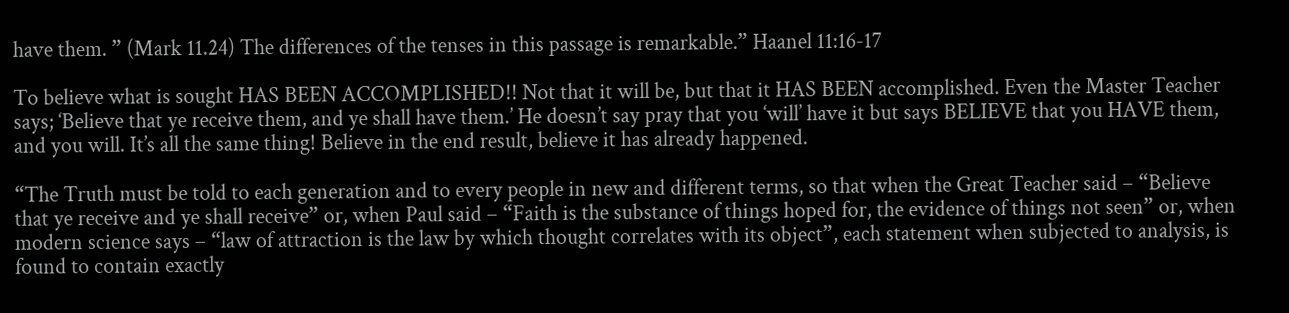have them. ” (Mark 11.24) The differences of the tenses in this passage is remarkable.” Haanel 11:16-17

To believe what is sought HAS BEEN ACCOMPLISHED!! Not that it will be, but that it HAS BEEN accomplished. Even the Master Teacher says; ‘Believe that ye receive them, and ye shall have them.’ He doesn’t say pray that you ‘will’ have it but says BELIEVE that you HAVE them, and you will. It’s all the same thing! Believe in the end result, believe it has already happened.

“The Truth must be told to each generation and to every people in new and different terms, so that when the Great Teacher said – “Believe that ye receive and ye shall receive” or, when Paul said – “Faith is the substance of things hoped for, the evidence of things not seen” or, when modern science says – “law of attraction is the law by which thought correlates with its object”, each statement when subjected to analysis, is found to contain exactly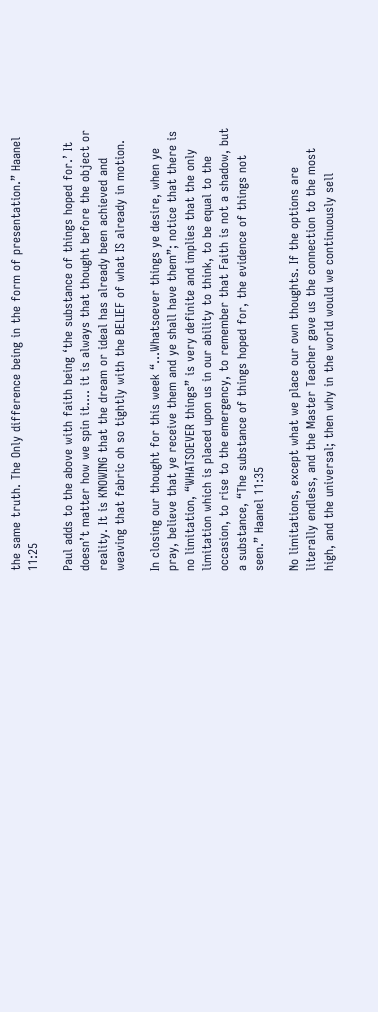the same truth. The Only difference being in the form of presentation.” Haanel 11:25

Paul adds to the above with faith being ‘the substance of things hoped for.’ It doesn’t matter how we spin it…. it is always that thought before the object or reality. It is KNOWING that the dream or ideal has already been achieved and weaving that fabric oh so tightly with the BELIEF of what IS already in motion.

In closing our thought for this week “…Whatsoever things ye desire, when ye pray, believe that ye receive them and ye shall have them”; notice that there is no limitation, “WHATSOEVER things” is very definite and implies that the only limitation which is placed upon us in our ability to think, to be equal to the occasion, to rise to the emergency, to remember that Faith is not a shadow, but a substance, “The substance of things hoped for, the evidence of things not seen.” Haanel 11:35

No limitations, except what we place our own thoughts. If the options are literally endless, and the Master Teacher gave us the connection to the most high, and the universal; then why in the world would we continuously sell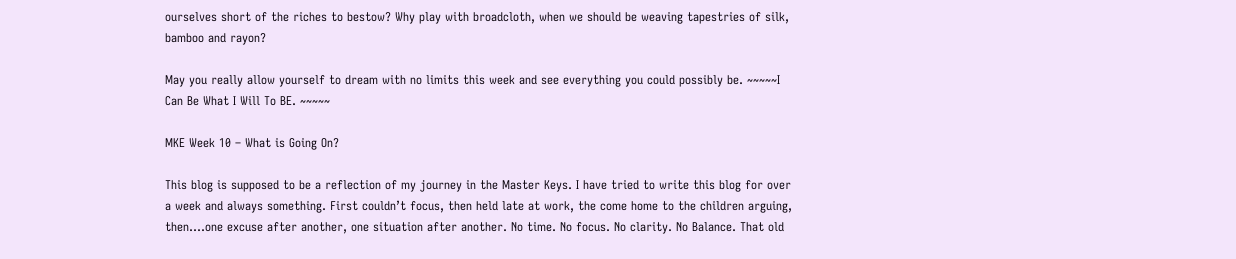ourselves short of the riches to bestow? Why play with broadcloth, when we should be weaving tapestries of silk, bamboo and rayon?

May you really allow yourself to dream with no limits this week and see everything you could possibly be. ~~~~~I Can Be What I Will To BE. ~~~~~

MKE Week 10 – What is Going On?

This blog is supposed to be a reflection of my journey in the Master Keys. I have tried to write this blog for over a week and always something. First couldn’t focus, then held late at work, the come home to the children arguing, then….one excuse after another, one situation after another. No time. No focus. No clarity. No Balance. That old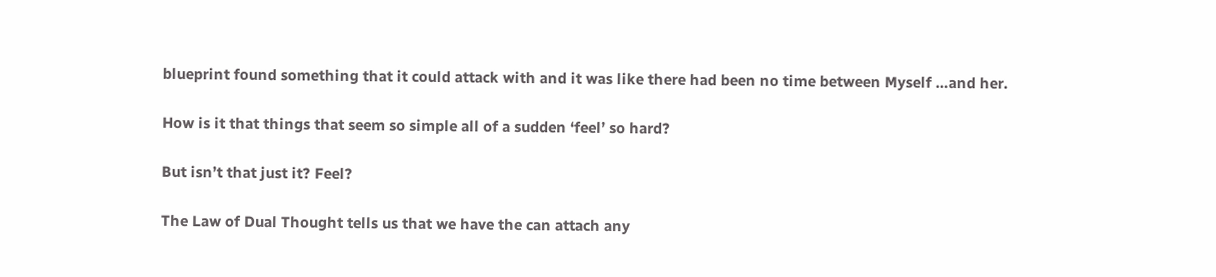blueprint found something that it could attack with and it was like there had been no time between Myself …and her.

How is it that things that seem so simple all of a sudden ‘feel’ so hard?

But isn’t that just it? Feel?

The Law of Dual Thought tells us that we have the can attach any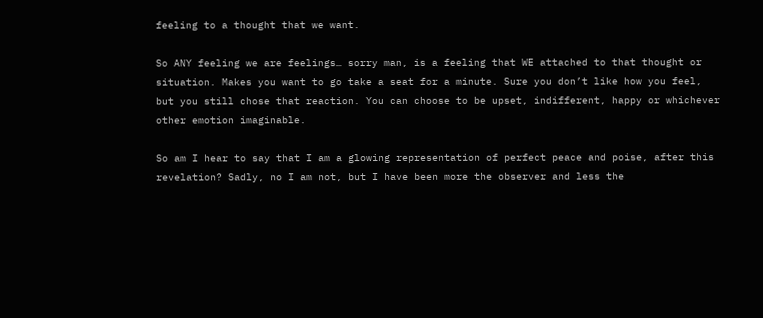feeling to a thought that we want.

So ANY feeling we are feelings… sorry man, is a feeling that WE attached to that thought or situation. Makes you want to go take a seat for a minute. Sure you don’t like how you feel, but you still chose that reaction. You can choose to be upset, indifferent, happy or whichever other emotion imaginable.

So am I hear to say that I am a glowing representation of perfect peace and poise, after this revelation? Sadly, no I am not, but I have been more the observer and less the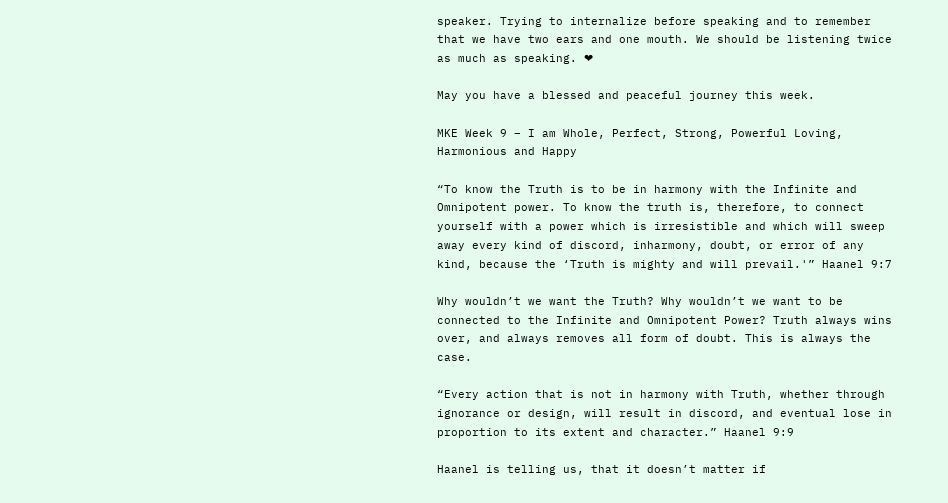speaker. Trying to internalize before speaking and to remember that we have two ears and one mouth. We should be listening twice as much as speaking. ❤

May you have a blessed and peaceful journey this week.

MKE Week 9 – I am Whole, Perfect, Strong, Powerful Loving, Harmonious and Happy

“To know the Truth is to be in harmony with the Infinite and Omnipotent power. To know the truth is, therefore, to connect yourself with a power which is irresistible and which will sweep away every kind of discord, inharmony, doubt, or error of any kind, because the ‘Truth is mighty and will prevail.'” Haanel 9:7

Why wouldn’t we want the Truth? Why wouldn’t we want to be connected to the Infinite and Omnipotent Power? Truth always wins over, and always removes all form of doubt. This is always the case.

“Every action that is not in harmony with Truth, whether through ignorance or design, will result in discord, and eventual lose in proportion to its extent and character.” Haanel 9:9

Haanel is telling us, that it doesn’t matter if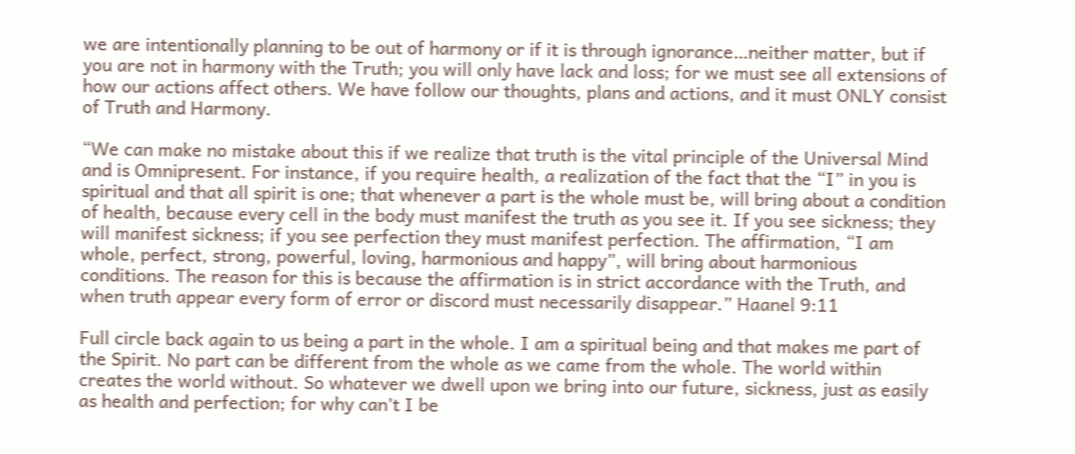we are intentionally planning to be out of harmony or if it is through ignorance…neither matter, but if you are not in harmony with the Truth; you will only have lack and loss; for we must see all extensions of how our actions affect others. We have follow our thoughts, plans and actions, and it must ONLY consist of Truth and Harmony.

“We can make no mistake about this if we realize that truth is the vital principle of the Universal Mind and is Omnipresent. For instance, if you require health, a realization of the fact that the “I” in you is spiritual and that all spirit is one; that whenever a part is the whole must be, will bring about a condition of health, because every cell in the body must manifest the truth as you see it. If you see sickness; they will manifest sickness; if you see perfection they must manifest perfection. The affirmation, “I am whole, perfect, strong, powerful, loving, harmonious and happy”, will bring about harmonious conditions. The reason for this is because the affirmation is in strict accordance with the Truth, and when truth appear every form of error or discord must necessarily disappear.” Haanel 9:11

Full circle back again to us being a part in the whole. I am a spiritual being and that makes me part of the Spirit. No part can be different from the whole as we came from the whole. The world within creates the world without. So whatever we dwell upon we bring into our future, sickness, just as easily as health and perfection; for why can’t I be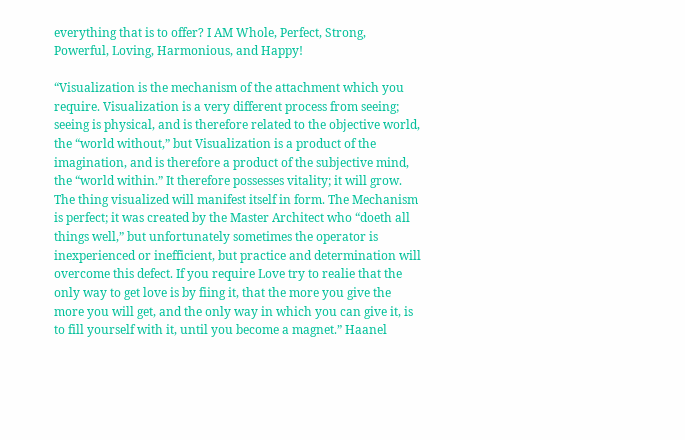everything that is to offer? I AM Whole, Perfect, Strong, Powerful, Loving, Harmonious, and Happy!

“Visualization is the mechanism of the attachment which you require. Visualization is a very different process from seeing; seeing is physical, and is therefore related to the objective world, the “world without,” but Visualization is a product of the imagination, and is therefore a product of the subjective mind, the “world within.” It therefore possesses vitality; it will grow. The thing visualized will manifest itself in form. The Mechanism is perfect; it was created by the Master Architect who “doeth all things well,” but unfortunately sometimes the operator is inexperienced or inefficient, but practice and determination will overcome this defect. If you require Love try to realie that the only way to get love is by fiing it, that the more you give the more you will get, and the only way in which you can give it, is to fill yourself with it, until you become a magnet.” Haanel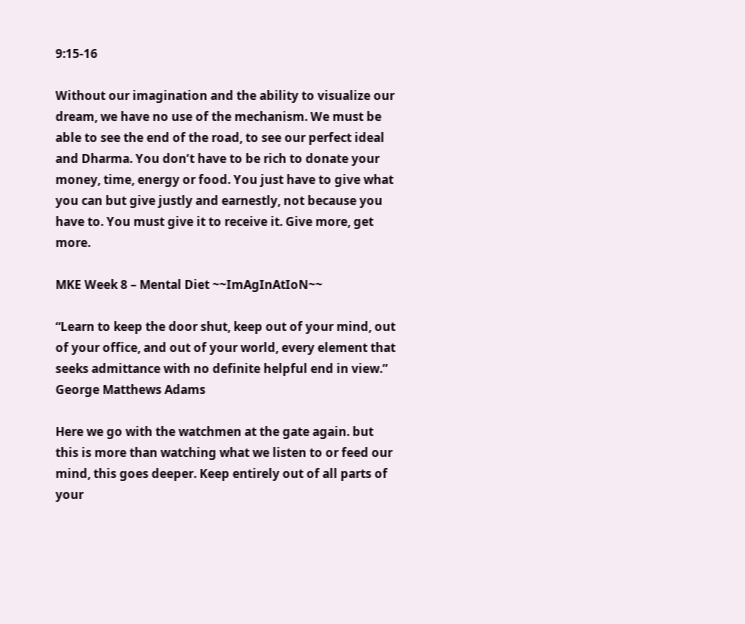9:15-16

Without our imagination and the ability to visualize our dream, we have no use of the mechanism. We must be able to see the end of the road, to see our perfect ideal and Dharma. You don’t have to be rich to donate your money, time, energy or food. You just have to give what you can but give justly and earnestly, not because you have to. You must give it to receive it. Give more, get more.

MKE Week 8 – Mental Diet ~~ImAgInAtIoN~~

“Learn to keep the door shut, keep out of your mind, out of your office, and out of your world, every element that seeks admittance with no definite helpful end in view.” George Matthews Adams

Here we go with the watchmen at the gate again. but this is more than watching what we listen to or feed our mind, this goes deeper. Keep entirely out of all parts of your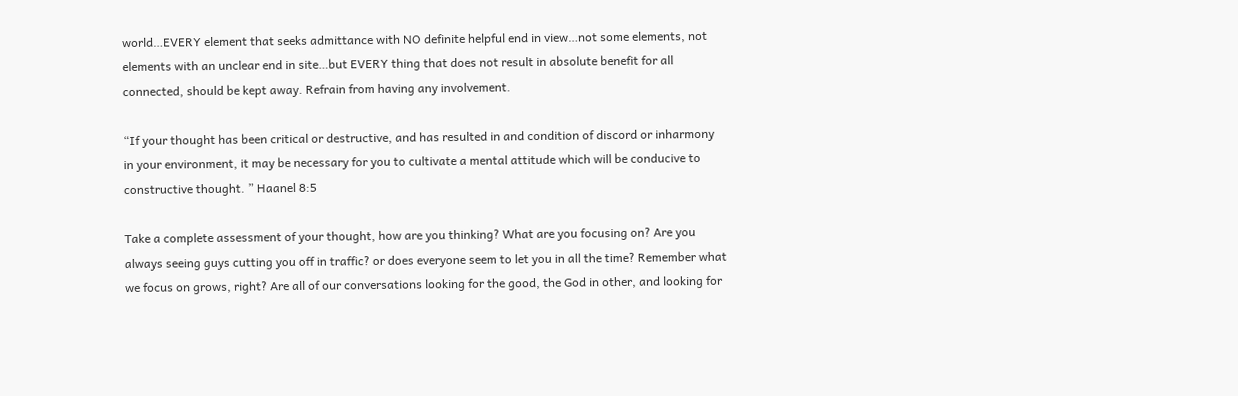world…EVERY element that seeks admittance with NO definite helpful end in view…not some elements, not elements with an unclear end in site…but EVERY thing that does not result in absolute benefit for all connected, should be kept away. Refrain from having any involvement.

“If your thought has been critical or destructive, and has resulted in and condition of discord or inharmony in your environment, it may be necessary for you to cultivate a mental attitude which will be conducive to constructive thought. ” Haanel 8:5

Take a complete assessment of your thought, how are you thinking? What are you focusing on? Are you always seeing guys cutting you off in traffic? or does everyone seem to let you in all the time? Remember what we focus on grows, right? Are all of our conversations looking for the good, the God in other, and looking for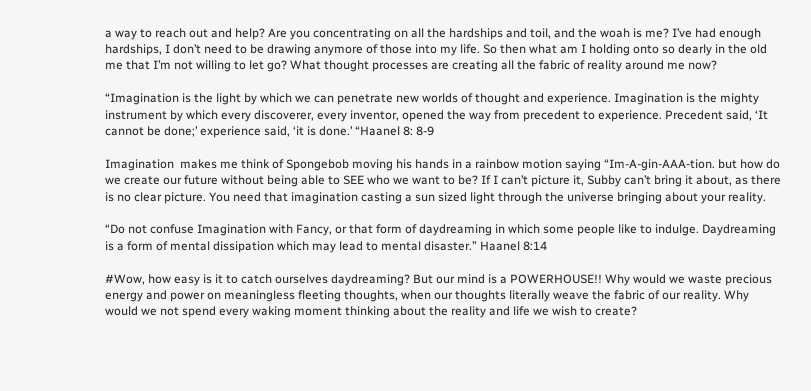a way to reach out and help? Are you concentrating on all the hardships and toil, and the woah is me? I’ve had enough hardships, I don’t need to be drawing anymore of those into my life. So then what am I holding onto so dearly in the old me that I’m not willing to let go? What thought processes are creating all the fabric of reality around me now?

“Imagination is the light by which we can penetrate new worlds of thought and experience. Imagination is the mighty instrument by which every discoverer, every inventor, opened the way from precedent to experience. Precedent said, ‘It cannot be done;’ experience said, ‘it is done.’ “Haanel 8: 8-9

Imagination  makes me think of Spongebob moving his hands in a rainbow motion saying “Im-A-gin-AAA-tion. but how do we create our future without being able to SEE who we want to be? If I can’t picture it, Subby can’t bring it about, as there is no clear picture. You need that imagination casting a sun sized light through the universe bringing about your reality.

“Do not confuse Imagination with Fancy, or that form of daydreaming in which some people like to indulge. Daydreaming is a form of mental dissipation which may lead to mental disaster.” Haanel 8:14

#Wow, how easy is it to catch ourselves daydreaming? But our mind is a POWERHOUSE!! Why would we waste precious energy and power on meaningless fleeting thoughts, when our thoughts literally weave the fabric of our reality. Why would we not spend every waking moment thinking about the reality and life we wish to create?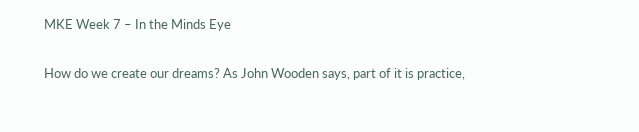MKE Week 7 – In the Minds Eye

How do we create our dreams? As John Wooden says, part of it is practice,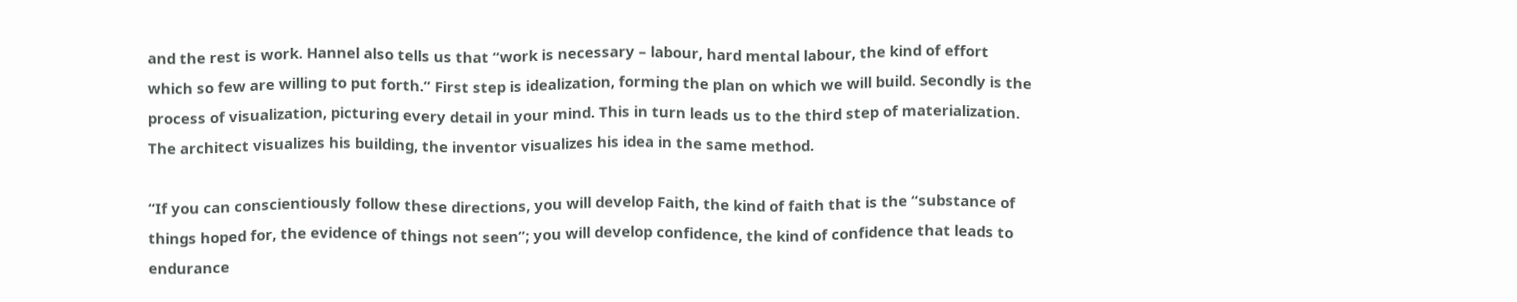and the rest is work. Hannel also tells us that “work is necessary – labour, hard mental labour, the kind of effort which so few are willing to put forth.” First step is idealization, forming the plan on which we will build. Secondly is the process of visualization, picturing every detail in your mind. This in turn leads us to the third step of materialization. The architect visualizes his building, the inventor visualizes his idea in the same method.

“If you can conscientiously follow these directions, you will develop Faith, the kind of faith that is the “substance of things hoped for, the evidence of things not seen”; you will develop confidence, the kind of confidence that leads to endurance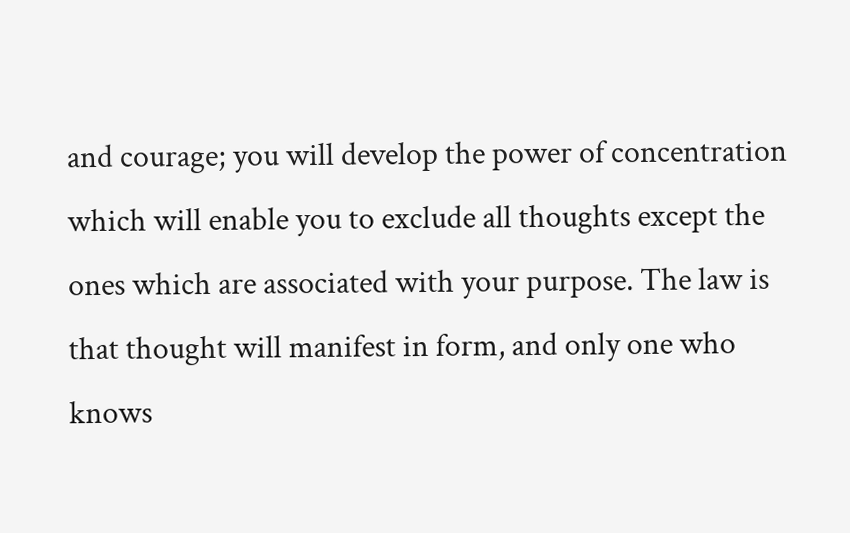and courage; you will develop the power of concentration which will enable you to exclude all thoughts except the ones which are associated with your purpose. The law is that thought will manifest in form, and only one who knows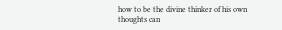how to be the divine thinker of his own thoughts can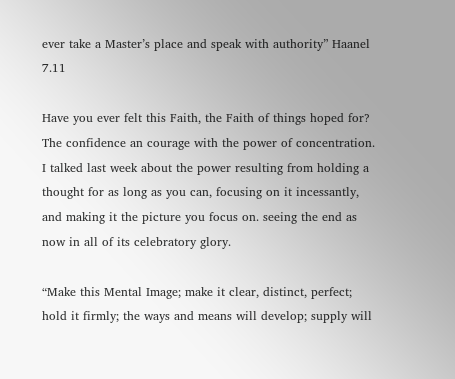ever take a Master’s place and speak with authority” Haanel 7.11

Have you ever felt this Faith, the Faith of things hoped for? The confidence an courage with the power of concentration. I talked last week about the power resulting from holding a thought for as long as you can, focusing on it incessantly, and making it the picture you focus on. seeing the end as now in all of its celebratory glory.

“Make this Mental Image; make it clear, distinct, perfect; hold it firmly; the ways and means will develop; supply will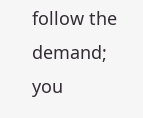follow the demand; you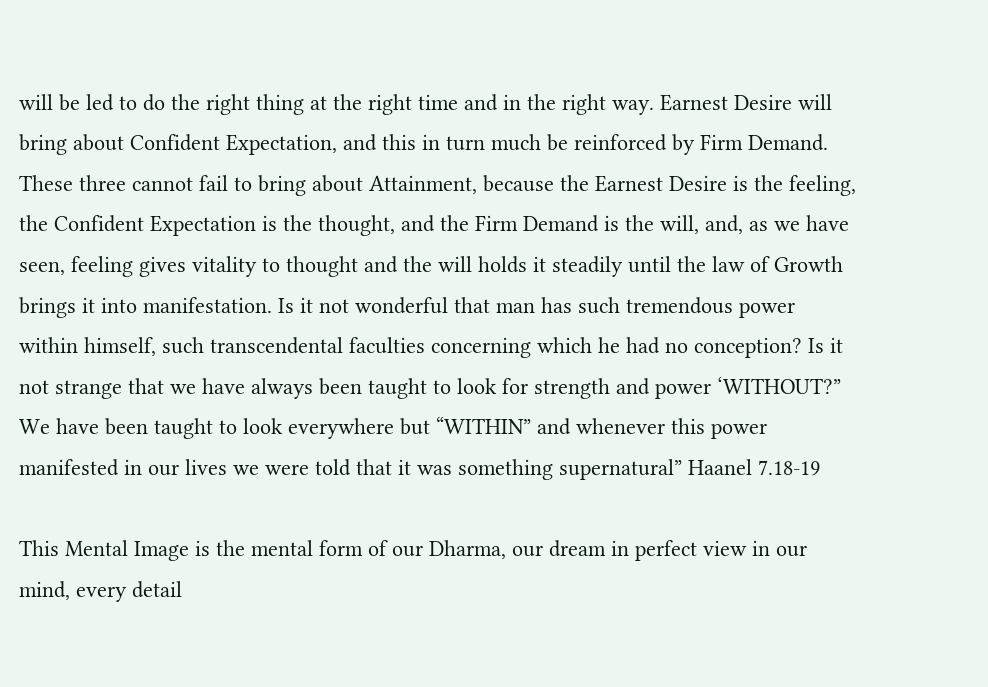will be led to do the right thing at the right time and in the right way. Earnest Desire will bring about Confident Expectation, and this in turn much be reinforced by Firm Demand. These three cannot fail to bring about Attainment, because the Earnest Desire is the feeling, the Confident Expectation is the thought, and the Firm Demand is the will, and, as we have seen, feeling gives vitality to thought and the will holds it steadily until the law of Growth brings it into manifestation. Is it not wonderful that man has such tremendous power within himself, such transcendental faculties concerning which he had no conception? Is it not strange that we have always been taught to look for strength and power ‘WITHOUT?” We have been taught to look everywhere but “WITHIN” and whenever this power manifested in our lives we were told that it was something supernatural” Haanel 7.18-19

This Mental Image is the mental form of our Dharma, our dream in perfect view in our mind, every detail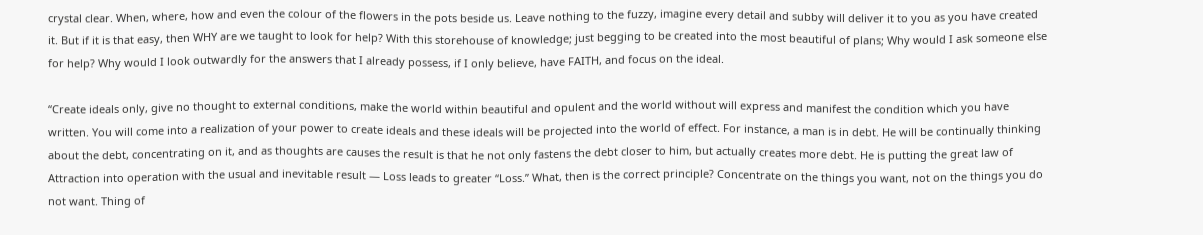crystal clear. When, where, how and even the colour of the flowers in the pots beside us. Leave nothing to the fuzzy, imagine every detail and subby will deliver it to you as you have created it. But if it is that easy, then WHY are we taught to look for help? With this storehouse of knowledge; just begging to be created into the most beautiful of plans; Why would I ask someone else for help? Why would I look outwardly for the answers that I already possess, if I only believe, have FAITH, and focus on the ideal.

“Create ideals only, give no thought to external conditions, make the world within beautiful and opulent and the world without will express and manifest the condition which you have written. You will come into a realization of your power to create ideals and these ideals will be projected into the world of effect. For instance, a man is in debt. He will be continually thinking about the debt, concentrating on it, and as thoughts are causes the result is that he not only fastens the debt closer to him, but actually creates more debt. He is putting the great law of Attraction into operation with the usual and inevitable result — Loss leads to greater “Loss.” What, then is the correct principle? Concentrate on the things you want, not on the things you do not want. Thing of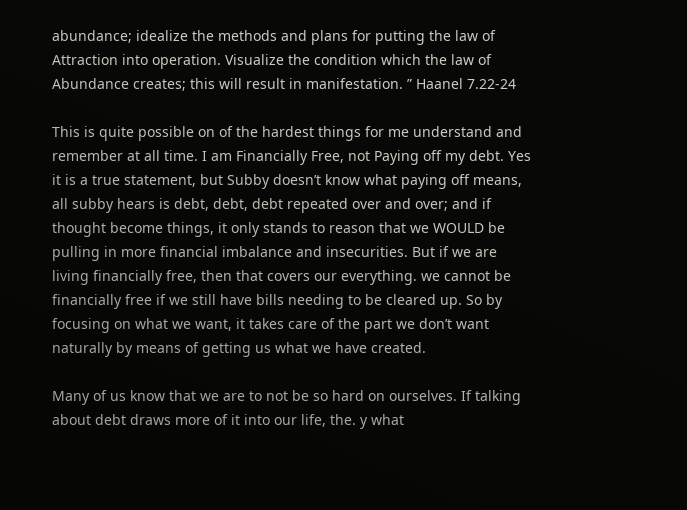abundance; idealize the methods and plans for putting the law of Attraction into operation. Visualize the condition which the law of Abundance creates; this will result in manifestation. ” Haanel 7.22-24

This is quite possible on of the hardest things for me understand and remember at all time. I am Financially Free, not Paying off my debt. Yes it is a true statement, but Subby doesn’t know what paying off means, all subby hears is debt, debt, debt repeated over and over; and if thought become things, it only stands to reason that we WOULD be pulling in more financial imbalance and insecurities. But if we are living financially free, then that covers our everything. we cannot be financially free if we still have bills needing to be cleared up. So by focusing on what we want, it takes care of the part we don’t want naturally by means of getting us what we have created.

Many of us know that we are to not be so hard on ourselves. If talking about debt draws more of it into our life, the. y what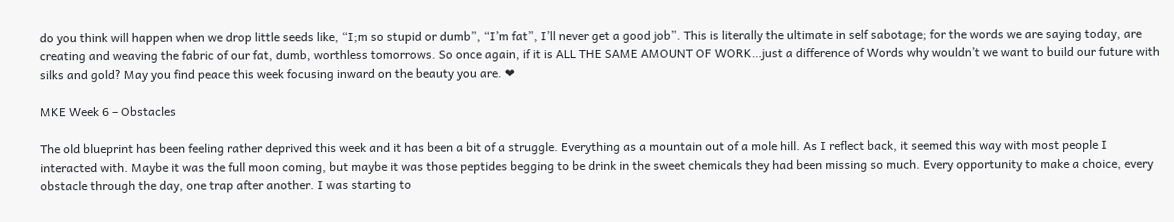do you think will happen when we drop little seeds like, “I;m so stupid or dumb”, “I’m fat”, I’ll never get a good job”. This is literally the ultimate in self sabotage; for the words we are saying today, are creating and weaving the fabric of our fat, dumb, worthless tomorrows. So once again, if it is ALL THE SAME AMOUNT OF WORK…just a difference of Words why wouldn’t we want to build our future with silks and gold? May you find peace this week focusing inward on the beauty you are. ❤

MKE Week 6 – Obstacles

The old blueprint has been feeling rather deprived this week and it has been a bit of a struggle. Everything as a mountain out of a mole hill. As I reflect back, it seemed this way with most people I interacted with. Maybe it was the full moon coming, but maybe it was those peptides begging to be drink in the sweet chemicals they had been missing so much. Every opportunity to make a choice, every obstacle through the day, one trap after another. I was starting to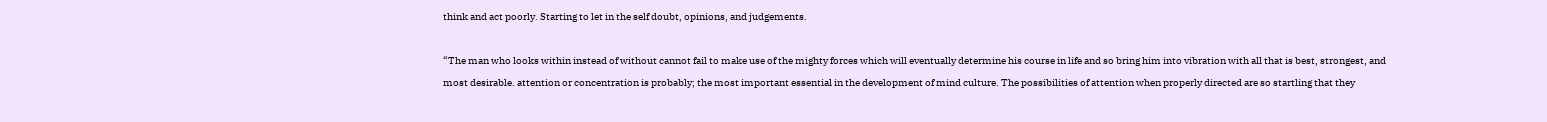think and act poorly. Starting to let in the self doubt, opinions, and judgements.

“The man who looks within instead of without cannot fail to make use of the mighty forces which will eventually determine his course in life and so bring him into vibration with all that is best, strongest, and most desirable. attention or concentration is probably; the most important essential in the development of mind culture. The possibilities of attention when properly directed are so startling that they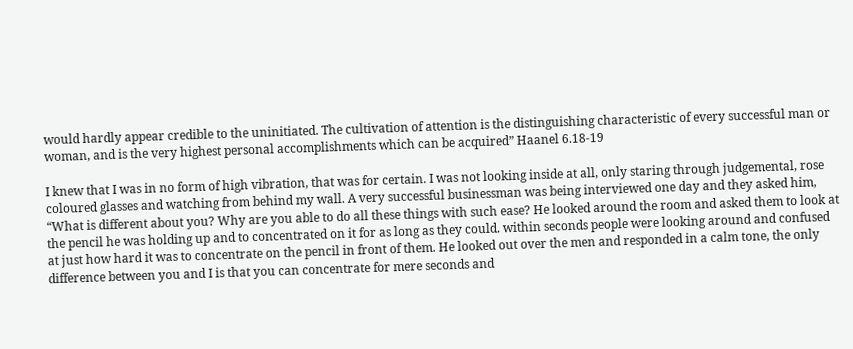would hardly appear credible to the uninitiated. The cultivation of attention is the distinguishing characteristic of every successful man or woman, and is the very highest personal accomplishments which can be acquired” Haanel 6.18-19

I knew that I was in no form of high vibration, that was for certain. I was not looking inside at all, only staring through judgemental, rose coloured glasses and watching from behind my wall. A very successful businessman was being interviewed one day and they asked him, “What is different about you? Why are you able to do all these things with such ease? He looked around the room and asked them to look at the pencil he was holding up and to concentrated on it for as long as they could. within seconds people were looking around and confused at just how hard it was to concentrate on the pencil in front of them. He looked out over the men and responded in a calm tone, the only difference between you and I is that you can concentrate for mere seconds and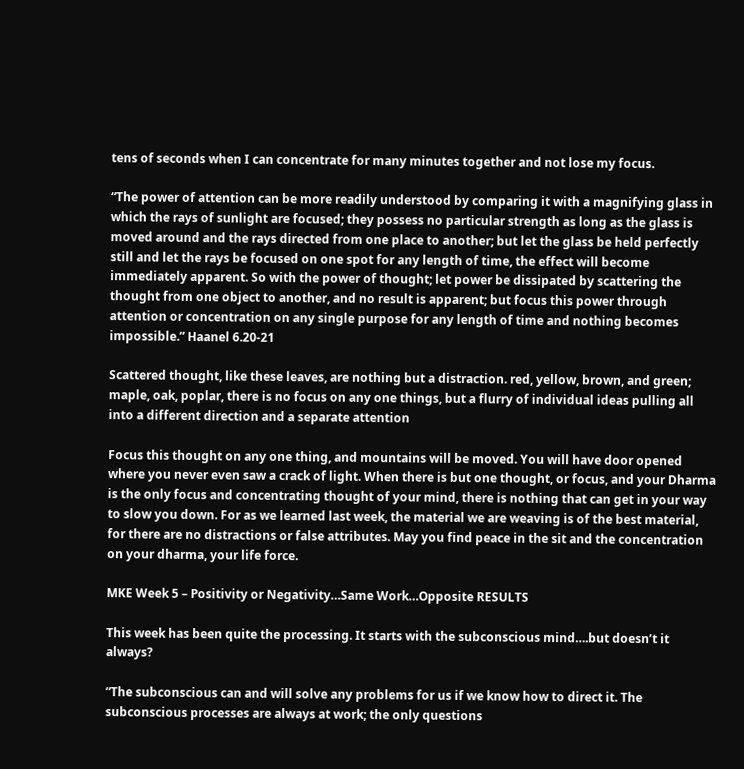tens of seconds when I can concentrate for many minutes together and not lose my focus.

“The power of attention can be more readily understood by comparing it with a magnifying glass in which the rays of sunlight are focused; they possess no particular strength as long as the glass is moved around and the rays directed from one place to another; but let the glass be held perfectly still and let the rays be focused on one spot for any length of time, the effect will become immediately apparent. So with the power of thought; let power be dissipated by scattering the thought from one object to another, and no result is apparent; but focus this power through attention or concentration on any single purpose for any length of time and nothing becomes impossible.” Haanel 6.20-21

Scattered thought, like these leaves, are nothing but a distraction. red, yellow, brown, and green; maple, oak, poplar, there is no focus on any one things, but a flurry of individual ideas pulling all into a different direction and a separate attention

Focus this thought on any one thing, and mountains will be moved. You will have door opened where you never even saw a crack of light. When there is but one thought, or focus, and your Dharma is the only focus and concentrating thought of your mind, there is nothing that can get in your way to slow you down. For as we learned last week, the material we are weaving is of the best material, for there are no distractions or false attributes. May you find peace in the sit and the concentration on your dharma, your life force.

MKE Week 5 – Positivity or Negativity…Same Work…Opposite RESULTS

This week has been quite the processing. It starts with the subconscious mind….but doesn’t it always?

“The subconscious can and will solve any problems for us if we know how to direct it. The subconscious processes are always at work; the only questions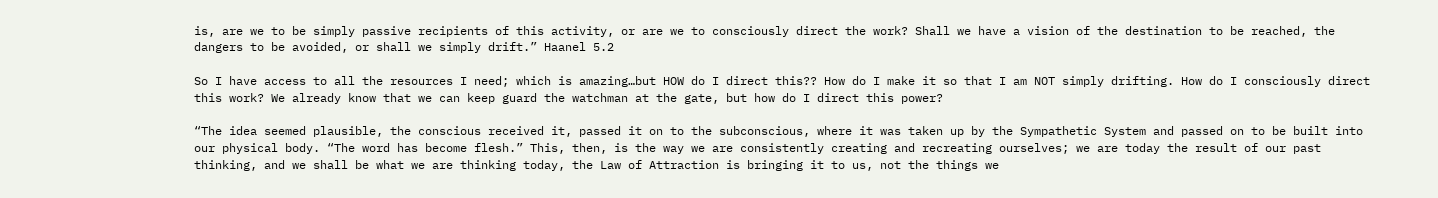is, are we to be simply passive recipients of this activity, or are we to consciously direct the work? Shall we have a vision of the destination to be reached, the dangers to be avoided, or shall we simply drift.” Haanel 5.2

So I have access to all the resources I need; which is amazing…but HOW do I direct this?? How do I make it so that I am NOT simply drifting. How do I consciously direct this work? We already know that we can keep guard the watchman at the gate, but how do I direct this power?

“The idea seemed plausible, the conscious received it, passed it on to the subconscious, where it was taken up by the Sympathetic System and passed on to be built into our physical body. “The word has become flesh.” This, then, is the way we are consistently creating and recreating ourselves; we are today the result of our past thinking, and we shall be what we are thinking today, the Law of Attraction is bringing it to us, not the things we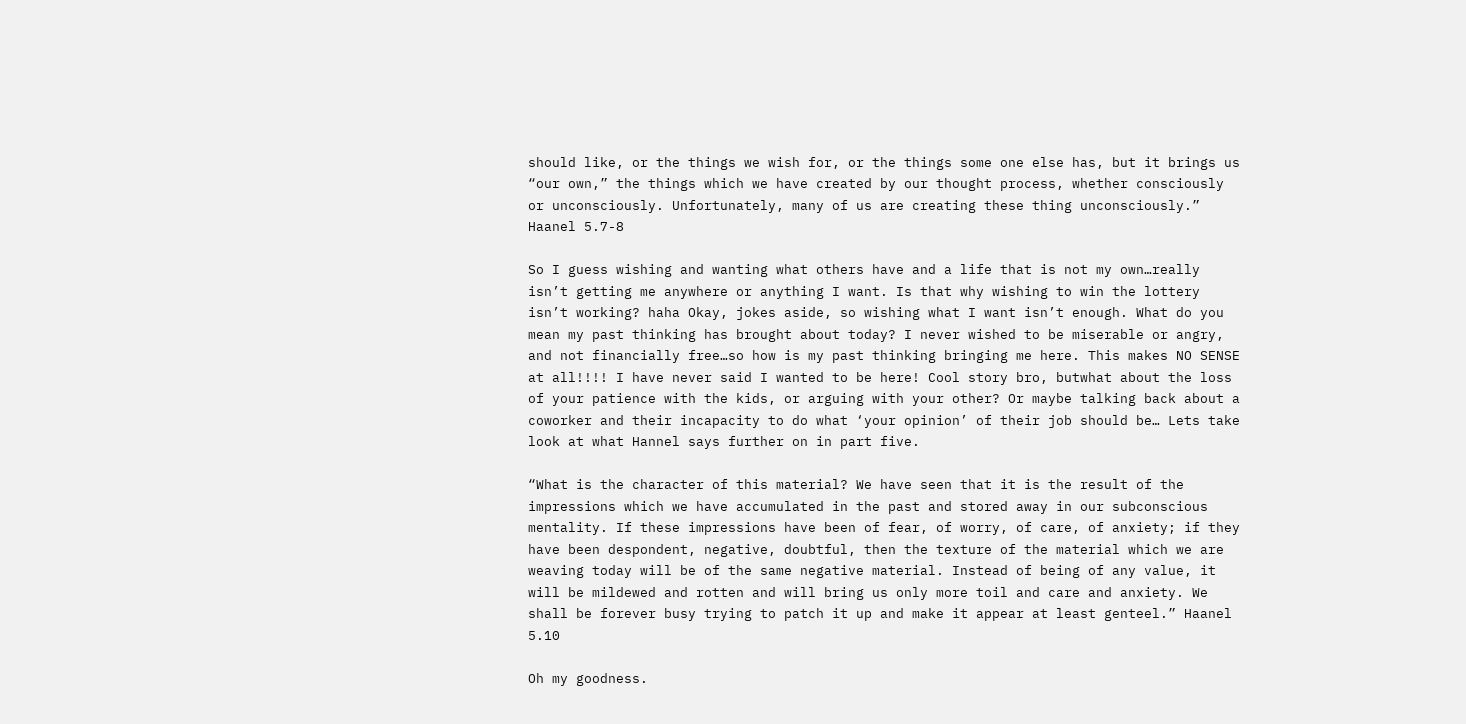should like, or the things we wish for, or the things some one else has, but it brings us “our own,” the things which we have created by our thought process, whether consciously or unconsciously. Unfortunately, many of us are creating these thing unconsciously.” Haanel 5.7-8

So I guess wishing and wanting what others have and a life that is not my own…really isn’t getting me anywhere or anything I want. Is that why wishing to win the lottery isn’t working? haha Okay, jokes aside, so wishing what I want isn’t enough. What do you mean my past thinking has brought about today? I never wished to be miserable or angry, and not financially free…so how is my past thinking bringing me here. This makes NO SENSE at all!!!! I have never said I wanted to be here! Cool story bro, butwhat about the loss of your patience with the kids, or arguing with your other? Or maybe talking back about a coworker and their incapacity to do what ‘your opinion’ of their job should be… Lets take look at what Hannel says further on in part five.

“What is the character of this material? We have seen that it is the result of the impressions which we have accumulated in the past and stored away in our subconscious mentality. If these impressions have been of fear, of worry, of care, of anxiety; if they have been despondent, negative, doubtful, then the texture of the material which we are weaving today will be of the same negative material. Instead of being of any value, it will be mildewed and rotten and will bring us only more toil and care and anxiety. We shall be forever busy trying to patch it up and make it appear at least genteel.” Haanel 5.10

Oh my goodness.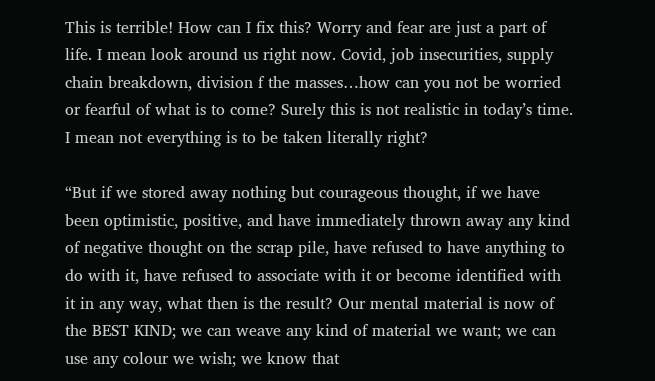This is terrible! How can I fix this? Worry and fear are just a part of life. I mean look around us right now. Covid, job insecurities, supply chain breakdown, division f the masses…how can you not be worried or fearful of what is to come? Surely this is not realistic in today’s time. I mean not everything is to be taken literally right?

“But if we stored away nothing but courageous thought, if we have been optimistic, positive, and have immediately thrown away any kind of negative thought on the scrap pile, have refused to have anything to do with it, have refused to associate with it or become identified with it in any way, what then is the result? Our mental material is now of the BEST KIND; we can weave any kind of material we want; we can use any colour we wish; we know that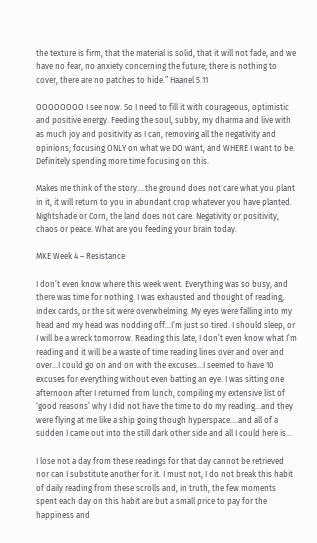the texture is firm, that the material is solid, that it will not fade, and we have no fear, no anxiety concerning the future; there is nothing to cover, there are no patches to hide.” Haanel 5.11

OOOOOOOO I see now. So I need to fill it with courageous, optimistic and positive energy. Feeding the soul, subby, my dharma and live with as much joy and positivity as I can, removing all the negativity and opinions; focusing ONLY on what we DO want, and WHERE I want to be. Definitely spending more time focusing on this.

Makes me think of the story….the ground does not care what you plant in it, it will return to you in abundant crop whatever you have planted. Nightshade or Corn, the land does not care. Negativity or positivity, chaos or peace. What are you feeding your brain today.

MKE Week 4 – Resistance

I don’t even know where this week went. Everything was so busy, and there was time for nothing. I was exhausted and thought of reading, index cards, or the sit were overwhelming. My eyes were falling into my head and my head was nodding off…I’m just so tired. I should sleep, or I will be a wreck tomorrow. Reading this late, I don’t even know what I’m reading and it will be a waste of time reading lines over and over and over…I could go on and on with the excuses…I seemed to have 10 excuses for everything without even batting an eye. I was sitting one afternoon after I returned from lunch, compiling my extensive list of ‘good reasons’ why I did not have the time to do my reading…and they were flying at me like a ship going though hyperspace….and all of a sudden I came out into the still dark other side and all I could here is…

I lose not a day from these readings for that day cannot be retrieved nor can I substitute another for it. I must not, I do not break this habit of daily reading from these scrolls and, in truth, the few moments spent each day on this habit are but a small price to pay for the happiness and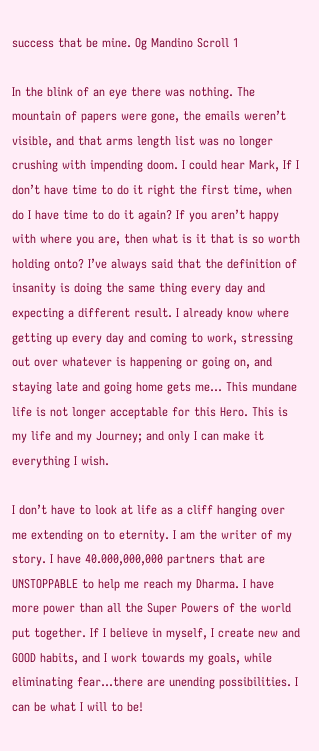success that be mine. Og Mandino Scroll 1

In the blink of an eye there was nothing. The mountain of papers were gone, the emails weren’t visible, and that arms length list was no longer crushing with impending doom. I could hear Mark, If I don’t have time to do it right the first time, when do I have time to do it again? If you aren’t happy with where you are, then what is it that is so worth holding onto? I’ve always said that the definition of insanity is doing the same thing every day and expecting a different result. I already know where getting up every day and coming to work, stressing out over whatever is happening or going on, and staying late and going home gets me… This mundane life is not longer acceptable for this Hero. This is my life and my Journey; and only I can make it everything I wish.

I don’t have to look at life as a cliff hanging over me extending on to eternity. I am the writer of my story. I have 40.000,000,000 partners that are UNSTOPPABLE to help me reach my Dharma. I have more power than all the Super Powers of the world put together. If I believe in myself, I create new and GOOD habits, and I work towards my goals, while eliminating fear…there are unending possibilities. I can be what I will to be!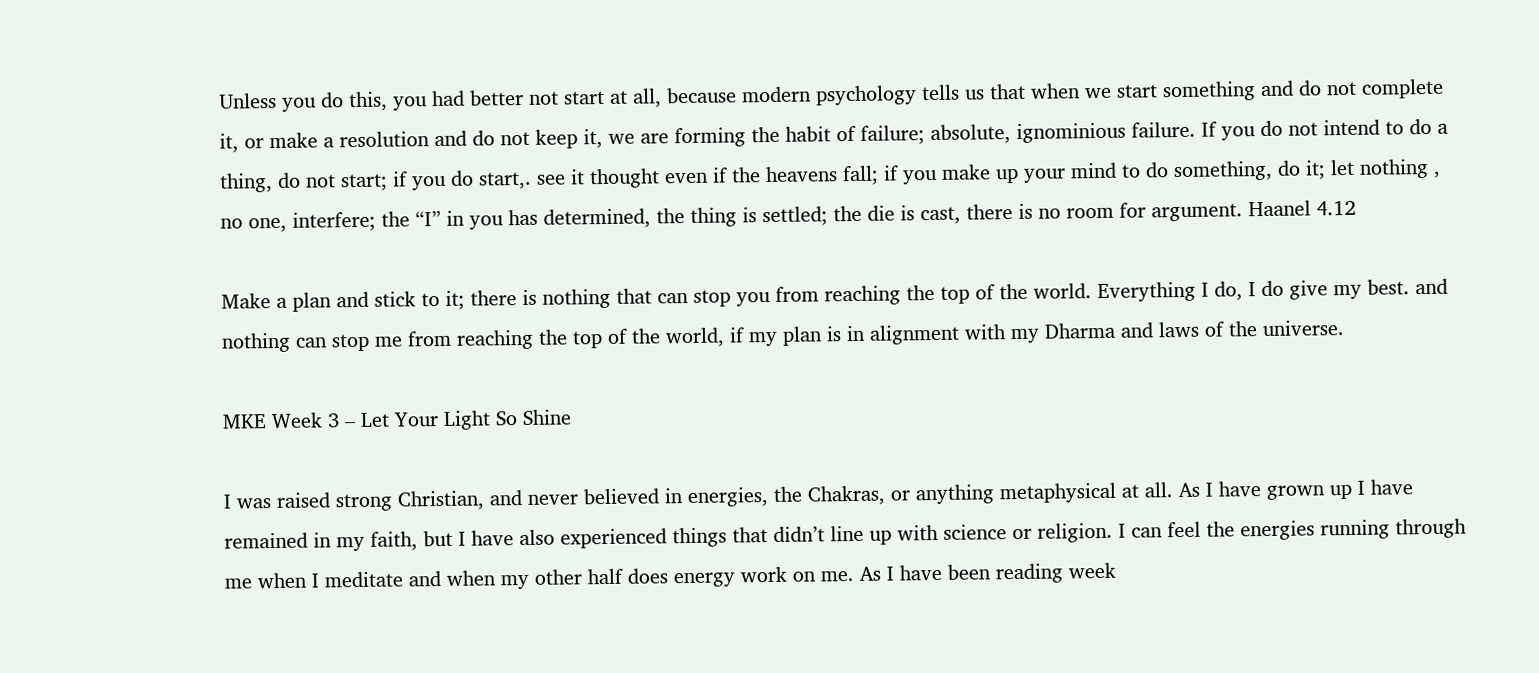Unless you do this, you had better not start at all, because modern psychology tells us that when we start something and do not complete it, or make a resolution and do not keep it, we are forming the habit of failure; absolute, ignominious failure. If you do not intend to do a thing, do not start; if you do start,. see it thought even if the heavens fall; if you make up your mind to do something, do it; let nothing , no one, interfere; the “I” in you has determined, the thing is settled; the die is cast, there is no room for argument. Haanel 4.12

Make a plan and stick to it; there is nothing that can stop you from reaching the top of the world. Everything I do, I do give my best. and nothing can stop me from reaching the top of the world, if my plan is in alignment with my Dharma and laws of the universe.

MKE Week 3 – Let Your Light So Shine

I was raised strong Christian, and never believed in energies, the Chakras, or anything metaphysical at all. As I have grown up I have remained in my faith, but I have also experienced things that didn’t line up with science or religion. I can feel the energies running through me when I meditate and when my other half does energy work on me. As I have been reading week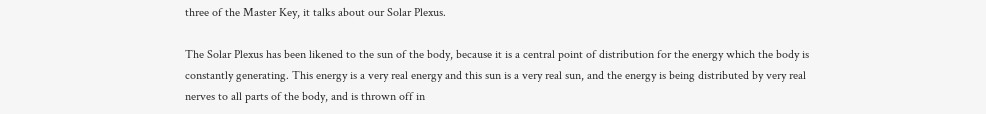three of the Master Key, it talks about our Solar Plexus.

The Solar Plexus has been likened to the sun of the body, because it is a central point of distribution for the energy which the body is constantly generating. This energy is a very real energy and this sun is a very real sun, and the energy is being distributed by very real nerves to all parts of the body, and is thrown off in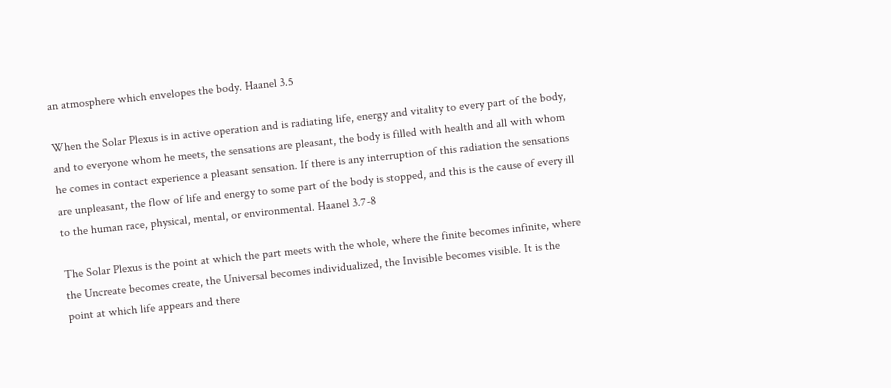an atmosphere which envelopes the body. Haanel 3.5

When the Solar Plexus is in active operation and is radiating life, energy and vitality to every part of the body, and to everyone whom he meets, the sensations are pleasant, the body is filled with health and all with whom he comes in contact experience a pleasant sensation. If there is any interruption of this radiation the sensations are unpleasant, the flow of life and energy to some part of the body is stopped, and this is the cause of every ill to the human race, physical, mental, or environmental. Haanel 3.7-8

The Solar Plexus is the point at which the part meets with the whole, where the finite becomes infinite, where the Uncreate becomes create, the Universal becomes individualized, the Invisible becomes visible. It is the point at which life appears and there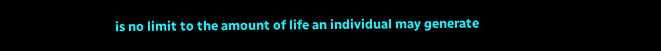is no limit to the amount of life an individual may generate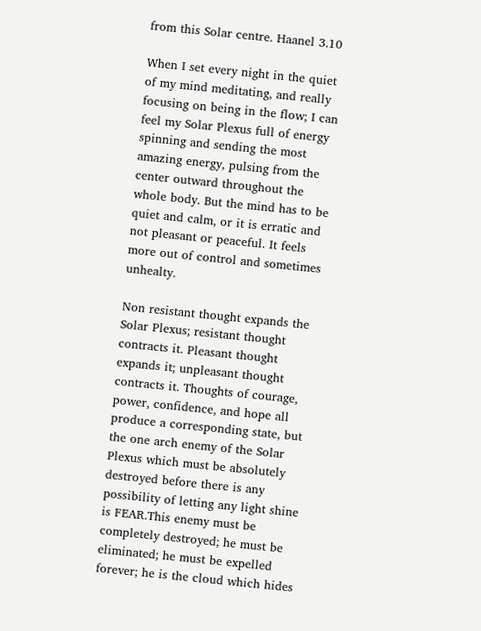from this Solar centre. Haanel 3.10

When I set every night in the quiet of my mind meditating, and really focusing on being in the flow; I can feel my Solar Plexus full of energy spinning and sending the most amazing energy, pulsing from the center outward throughout the whole body. But the mind has to be quiet and calm, or it is erratic and not pleasant or peaceful. It feels more out of control and sometimes unhealty.

Non resistant thought expands the Solar Plexus; resistant thought contracts it. Pleasant thought expands it; unpleasant thought contracts it. Thoughts of courage, power, confidence, and hope all produce a corresponding state, but the one arch enemy of the Solar Plexus which must be absolutely destroyed before there is any possibility of letting any light shine is FEAR.This enemy must be completely destroyed; he must be eliminated; he must be expelled forever; he is the cloud which hides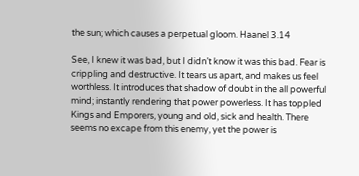the sun; which causes a perpetual gloom. Haanel 3.14

See, I knew it was bad, but I didn’t know it was this bad. Fear is crippling and destructive. It tears us apart, and makes us feel worthless. It introduces that shadow of doubt in the all powerful mind; instantly rendering that power powerless. It has toppled Kings and Emporers, young and old, sick and health. There seems no excape from this enemy, yet the power is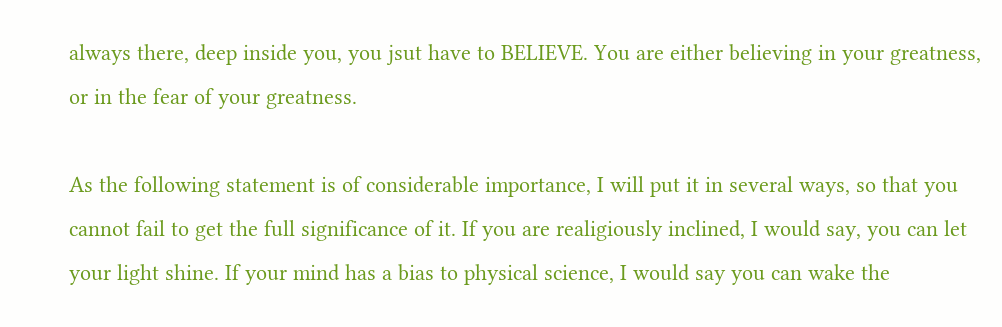always there, deep inside you, you jsut have to BELIEVE. You are either believing in your greatness, or in the fear of your greatness.

As the following statement is of considerable importance, I will put it in several ways, so that you cannot fail to get the full significance of it. If you are realigiously inclined, I would say, you can let your light shine. If your mind has a bias to physical science, I would say you can wake the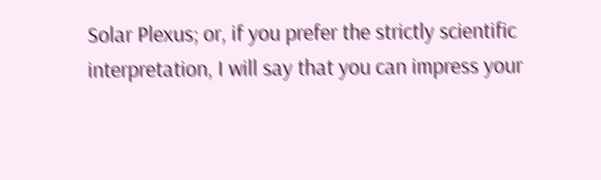Solar Plexus; or, if you prefer the strictly scientific interpretation, I will say that you can impress your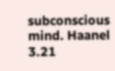subconscious mind. Haanel 3.21